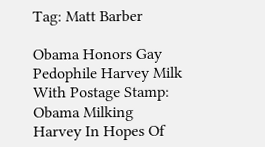Tag: Matt Barber

Obama Honors Gay Pedophile Harvey Milk With Postage Stamp: Obama Milking Harvey In Hopes Of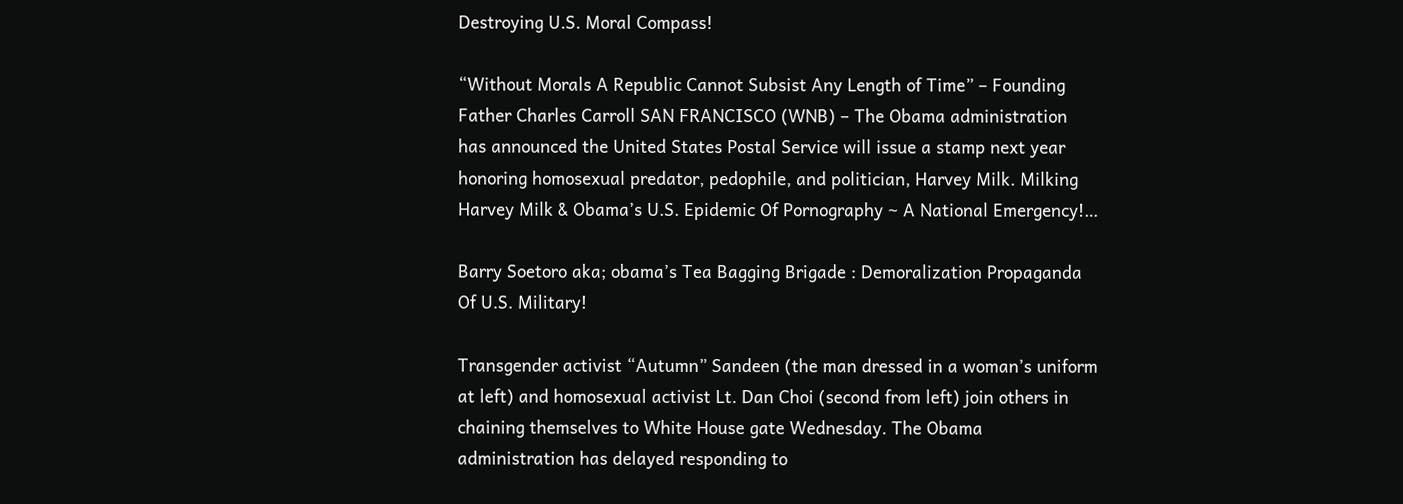Destroying U.S. Moral Compass!

“Without Morals A Republic Cannot Subsist Any Length of Time” – Founding Father Charles Carroll SAN FRANCISCO (WNB) – The Obama administration has announced the United States Postal Service will issue a stamp next year honoring homosexual predator, pedophile, and politician, Harvey Milk. Milking Harvey Milk & Obama’s U.S. Epidemic Of Pornography ~ A National Emergency!…

Barry Soetoro aka; obama’s Tea Bagging Brigade : Demoralization Propaganda Of U.S. Military!

Transgender activist “Autumn” Sandeen (the man dressed in a woman’s uniform at left) and homosexual activist Lt. Dan Choi (second from left) join others in chaining themselves to White House gate Wednesday. The Obama administration has delayed responding to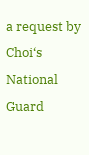a request by Choi‘s National Guard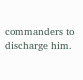commanders to discharge him.